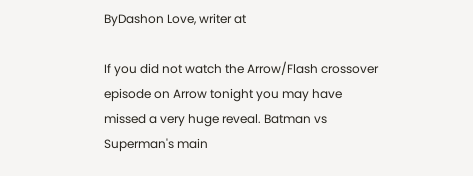ByDashon Love, writer at

If you did not watch the Arrow/Flash crossover episode on Arrow tonight you may have missed a very huge reveal. Batman vs Superman's main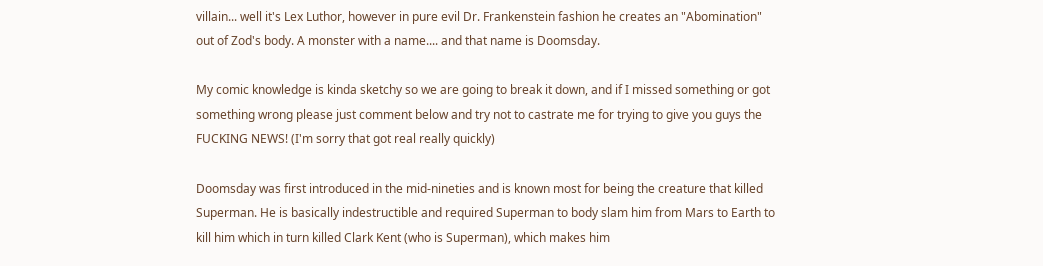villain... well it's Lex Luthor, however in pure evil Dr. Frankenstein fashion he creates an "Abomination" out of Zod's body. A monster with a name.... and that name is Doomsday.

My comic knowledge is kinda sketchy so we are going to break it down, and if I missed something or got something wrong please just comment below and try not to castrate me for trying to give you guys the FUCKING NEWS! (I'm sorry that got real really quickly)

Doomsday was first introduced in the mid-nineties and is known most for being the creature that killed Superman. He is basically indestructible and required Superman to body slam him from Mars to Earth to kill him which in turn killed Clark Kent (who is Superman), which makes him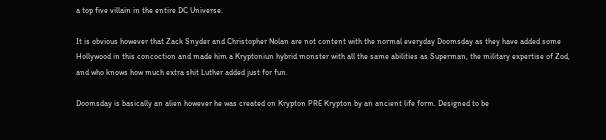a top five villain in the entire DC Universe.

It is obvious however that Zack Snyder and Christopher Nolan are not content with the normal everyday Doomsday as they have added some Hollywood in this concoction and made him a Kryptoniun hybrid monster with all the same abilities as Superman, the military expertise of Zod, and who knows how much extra shit Luther added just for fun.

Doomsday is basically an alien however he was created on Krypton PRE Krypton by an ancient life form. Designed to be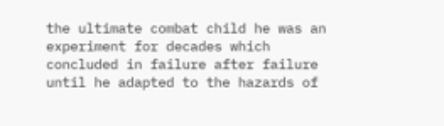the ultimate combat child he was an experiment for decades which concluded in failure after failure until he adapted to the hazards of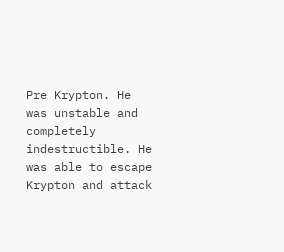Pre Krypton. He was unstable and completely indestructible. He was able to escape Krypton and attack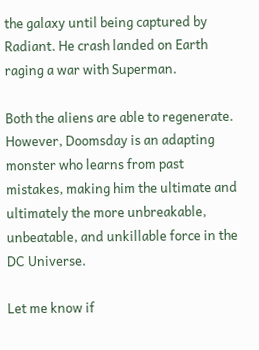the galaxy until being captured by Radiant. He crash landed on Earth raging a war with Superman.

Both the aliens are able to regenerate. However, Doomsday is an adapting monster who learns from past mistakes, making him the ultimate and ultimately the more unbreakable, unbeatable, and unkillable force in the DC Universe.

Let me know if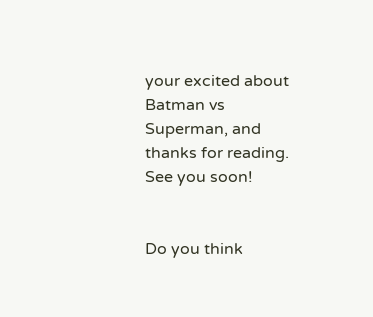your excited about Batman vs Superman, and thanks for reading. See you soon!


Do you think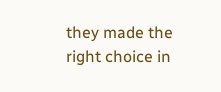they made the right choice in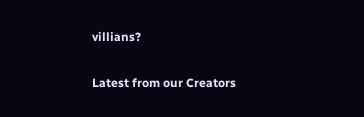villians?


Latest from our Creators